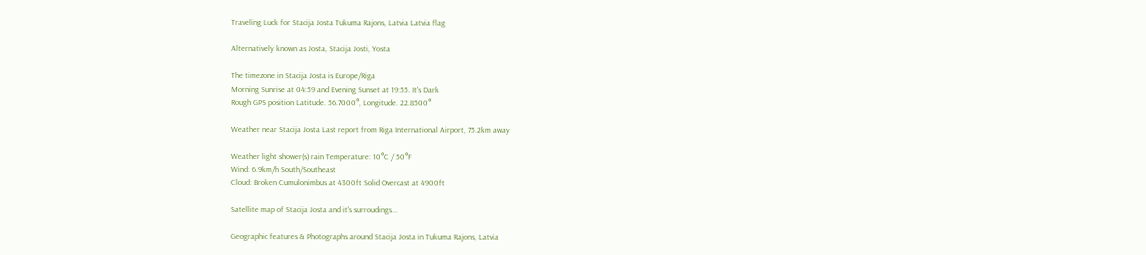Traveling Luck for Stacija Josta Tukuma Rajons, Latvia Latvia flag

Alternatively known as Josta, Stacija Josti, Yosta

The timezone in Stacija Josta is Europe/Riga
Morning Sunrise at 04:59 and Evening Sunset at 19:55. It's Dark
Rough GPS position Latitude. 56.7000°, Longitude. 22.8500°

Weather near Stacija Josta Last report from Riga International Airport, 75.2km away

Weather light shower(s) rain Temperature: 10°C / 50°F
Wind: 6.9km/h South/Southeast
Cloud: Broken Cumulonimbus at 4300ft Solid Overcast at 4900ft

Satellite map of Stacija Josta and it's surroudings...

Geographic features & Photographs around Stacija Josta in Tukuma Rajons, Latvia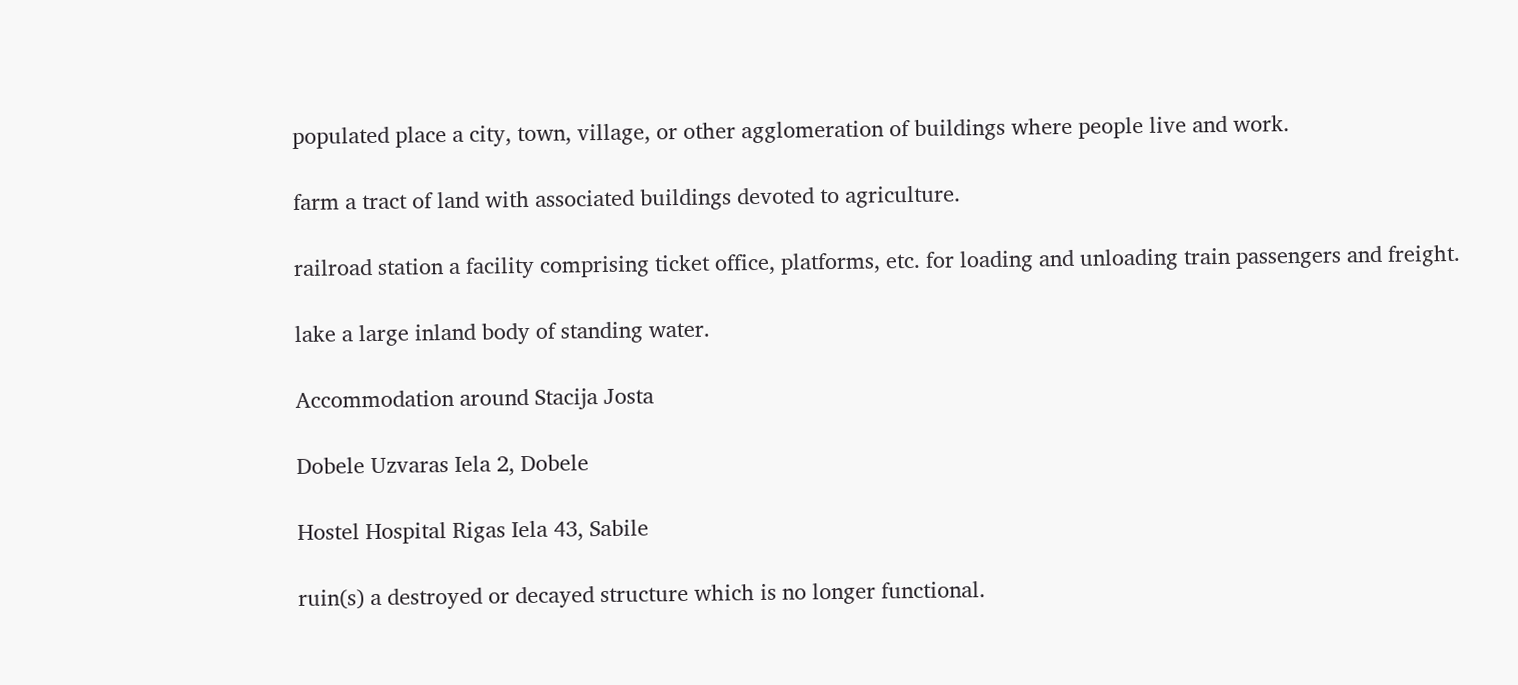populated place a city, town, village, or other agglomeration of buildings where people live and work.

farm a tract of land with associated buildings devoted to agriculture.

railroad station a facility comprising ticket office, platforms, etc. for loading and unloading train passengers and freight.

lake a large inland body of standing water.

Accommodation around Stacija Josta

Dobele Uzvaras Iela 2, Dobele

Hostel Hospital Rigas Iela 43, Sabile

ruin(s) a destroyed or decayed structure which is no longer functional.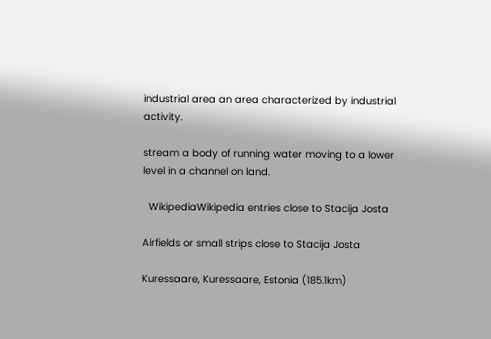industrial area an area characterized by industrial activity.

stream a body of running water moving to a lower level in a channel on land.

  WikipediaWikipedia entries close to Stacija Josta

Airfields or small strips close to Stacija Josta

Kuressaare, Kuressaare, Estonia (185.1km)